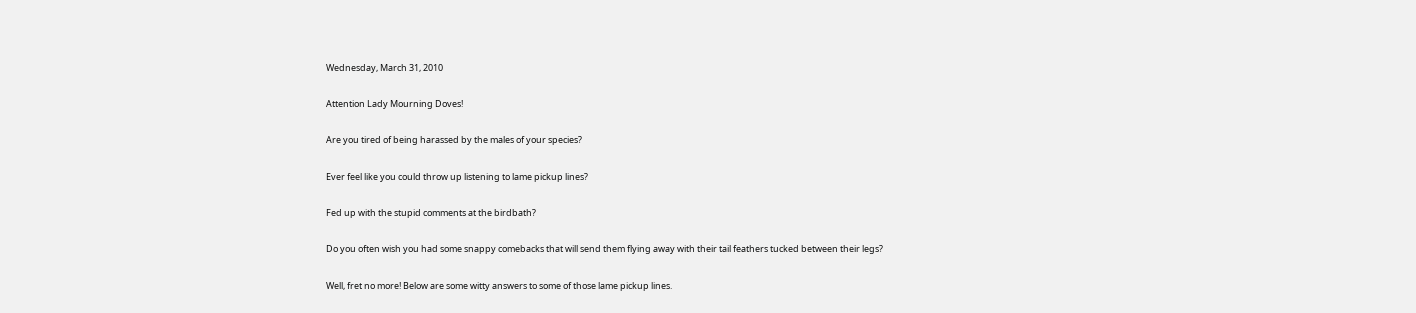Wednesday, March 31, 2010

Attention Lady Mourning Doves!

Are you tired of being harassed by the males of your species?

Ever feel like you could throw up listening to lame pickup lines?

Fed up with the stupid comments at the birdbath?

Do you often wish you had some snappy comebacks that will send them flying away with their tail feathers tucked between their legs?

Well, fret no more! Below are some witty answers to some of those lame pickup lines.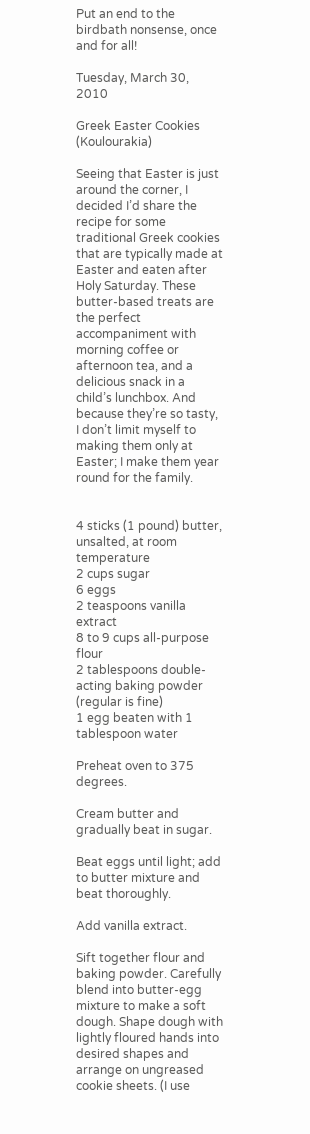Put an end to the birdbath nonsense, once and for all!

Tuesday, March 30, 2010

Greek Easter Cookies (Koulourakia)

Seeing that Easter is just around the corner, I decided I’d share the recipe for some traditional Greek cookies that are typically made at Easter and eaten after Holy Saturday. These butter-based treats are the perfect accompaniment with morning coffee or afternoon tea, and a delicious snack in a child’s lunchbox. And because they’re so tasty, I don’t limit myself to making them only at Easter; I make them year round for the family.


4 sticks (1 pound) butter, unsalted, at room temperature
2 cups sugar
6 eggs
2 teaspoons vanilla extract
8 to 9 cups all-purpose flour
2 tablespoons double-acting baking powder (regular is fine)
1 egg beaten with 1 tablespoon water

Preheat oven to 375 degrees.

Cream butter and gradually beat in sugar.

Beat eggs until light; add to butter mixture and beat thoroughly.

Add vanilla extract.

Sift together flour and baking powder. Carefully blend into butter-egg mixture to make a soft dough. Shape dough with lightly floured hands into desired shapes and arrange on ungreased cookie sheets. (I use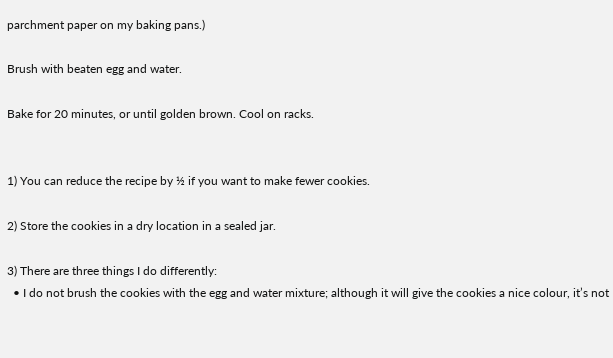parchment paper on my baking pans.)

Brush with beaten egg and water.

Bake for 20 minutes, or until golden brown. Cool on racks.


1) You can reduce the recipe by ½ if you want to make fewer cookies.

2) Store the cookies in a dry location in a sealed jar.

3) There are three things I do differently:
  • I do not brush the cookies with the egg and water mixture; although it will give the cookies a nice colour, it’s not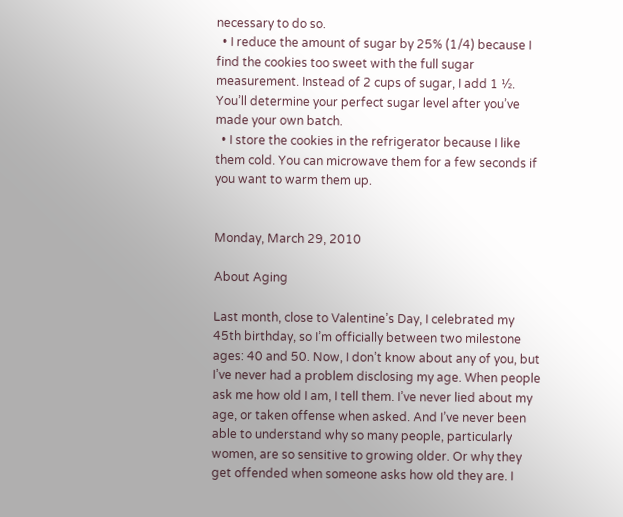necessary to do so.
  • I reduce the amount of sugar by 25% (1/4) because I find the cookies too sweet with the full sugar measurement. Instead of 2 cups of sugar, I add 1 ½. You’ll determine your perfect sugar level after you’ve made your own batch.
  • I store the cookies in the refrigerator because I like them cold. You can microwave them for a few seconds if you want to warm them up.


Monday, March 29, 2010

About Aging

Last month, close to Valentine’s Day, I celebrated my 45th birthday, so I’m officially between two milestone ages: 40 and 50. Now, I don’t know about any of you, but I’ve never had a problem disclosing my age. When people ask me how old I am, I tell them. I’ve never lied about my age, or taken offense when asked. And I’ve never been able to understand why so many people, particularly women, are so sensitive to growing older. Or why they get offended when someone asks how old they are. I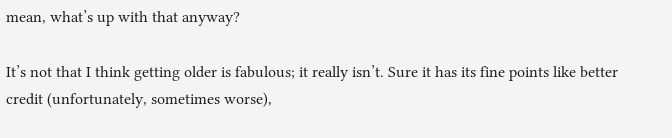mean, what’s up with that anyway?

It’s not that I think getting older is fabulous; it really isn’t. Sure it has its fine points like better credit (unfortunately, sometimes worse),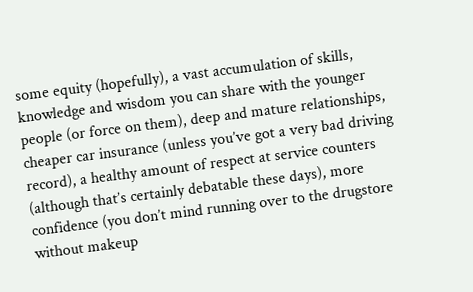some equity (hopefully), a vast accumulation of skills, knowledge and wisdom you can share with the younger people (or force on them), deep and mature relationships, cheaper car insurance (unless you’ve got a very bad driving record), a healthy amount of respect at service counters (although that’s certainly debatable these days), more confidence (you don’t mind running over to the drugstore without makeup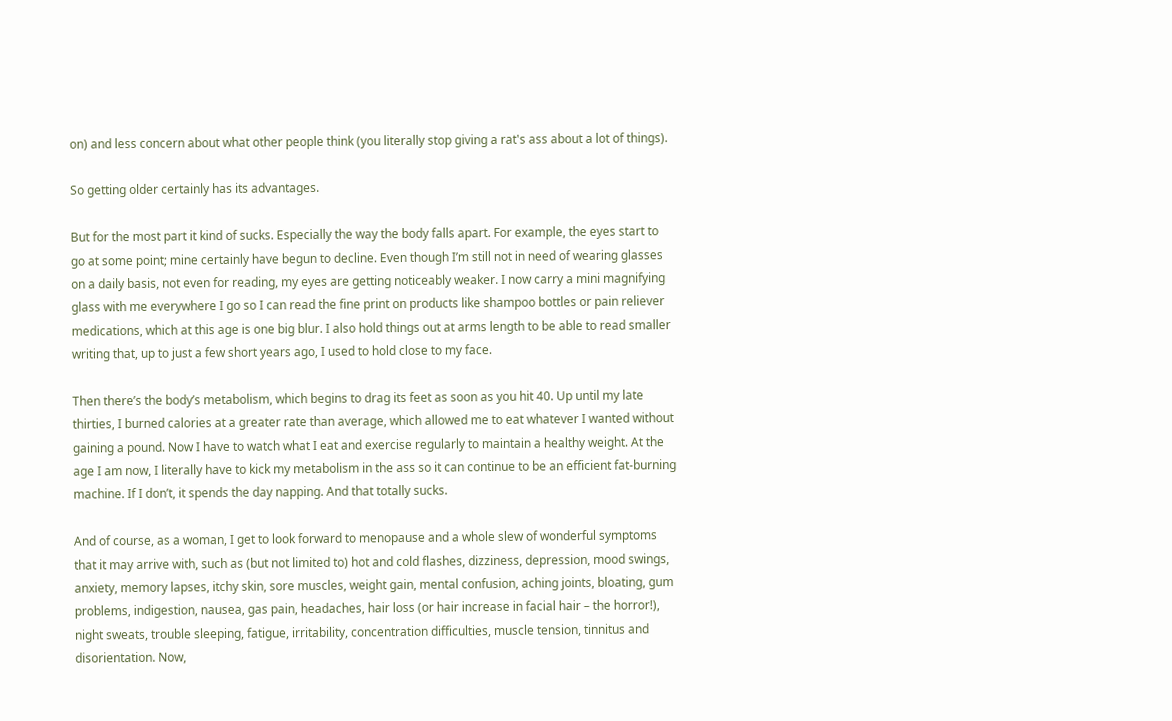on) and less concern about what other people think (you literally stop giving a rat's ass about a lot of things).

So getting older certainly has its advantages.

But for the most part it kind of sucks. Especially the way the body falls apart. For example, the eyes start to go at some point; mine certainly have begun to decline. Even though I’m still not in need of wearing glasses on a daily basis, not even for reading, my eyes are getting noticeably weaker. I now carry a mini magnifying glass with me everywhere I go so I can read the fine print on products like shampoo bottles or pain reliever medications, which at this age is one big blur. I also hold things out at arms length to be able to read smaller writing that, up to just a few short years ago, I used to hold close to my face.

Then there’s the body’s metabolism, which begins to drag its feet as soon as you hit 40. Up until my late thirties, I burned calories at a greater rate than average, which allowed me to eat whatever I wanted without gaining a pound. Now I have to watch what I eat and exercise regularly to maintain a healthy weight. At the age I am now, I literally have to kick my metabolism in the ass so it can continue to be an efficient fat-burning machine. If I don’t, it spends the day napping. And that totally sucks.

And of course, as a woman, I get to look forward to menopause and a whole slew of wonderful symptoms that it may arrive with, such as (but not limited to) hot and cold flashes, dizziness, depression, mood swings, anxiety, memory lapses, itchy skin, sore muscles, weight gain, mental confusion, aching joints, bloating, gum problems, indigestion, nausea, gas pain, headaches, hair loss (or hair increase in facial hair – the horror!), night sweats, trouble sleeping, fatigue, irritability, concentration difficulties, muscle tension, tinnitus and disorientation. Now,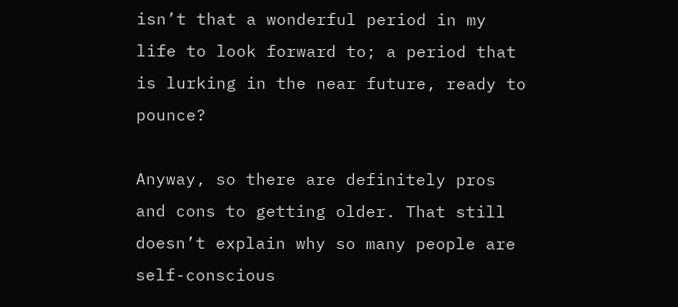isn’t that a wonderful period in my life to look forward to; a period that is lurking in the near future, ready to pounce?

Anyway, so there are definitely pros and cons to getting older. That still doesn’t explain why so many people are self-conscious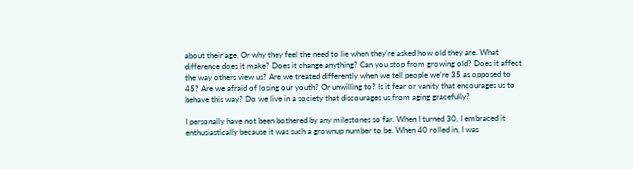about their age. Or why they feel the need to lie when they’re asked how old they are. What difference does it make? Does it change anything? Can you stop from growing old? Does it affect the way others view us? Are we treated differently when we tell people we’re 35 as opposed to 45? Are we afraid of losing our youth? Or unwilling to? Is it fear or vanity that encourages us to behave this way? Do we live in a society that discourages us from aging gracefully?

I personally have not been bothered by any milestones so far. When I turned 30, I embraced it enthusiastically because it was such a grownup number to be. When 40 rolled in, I was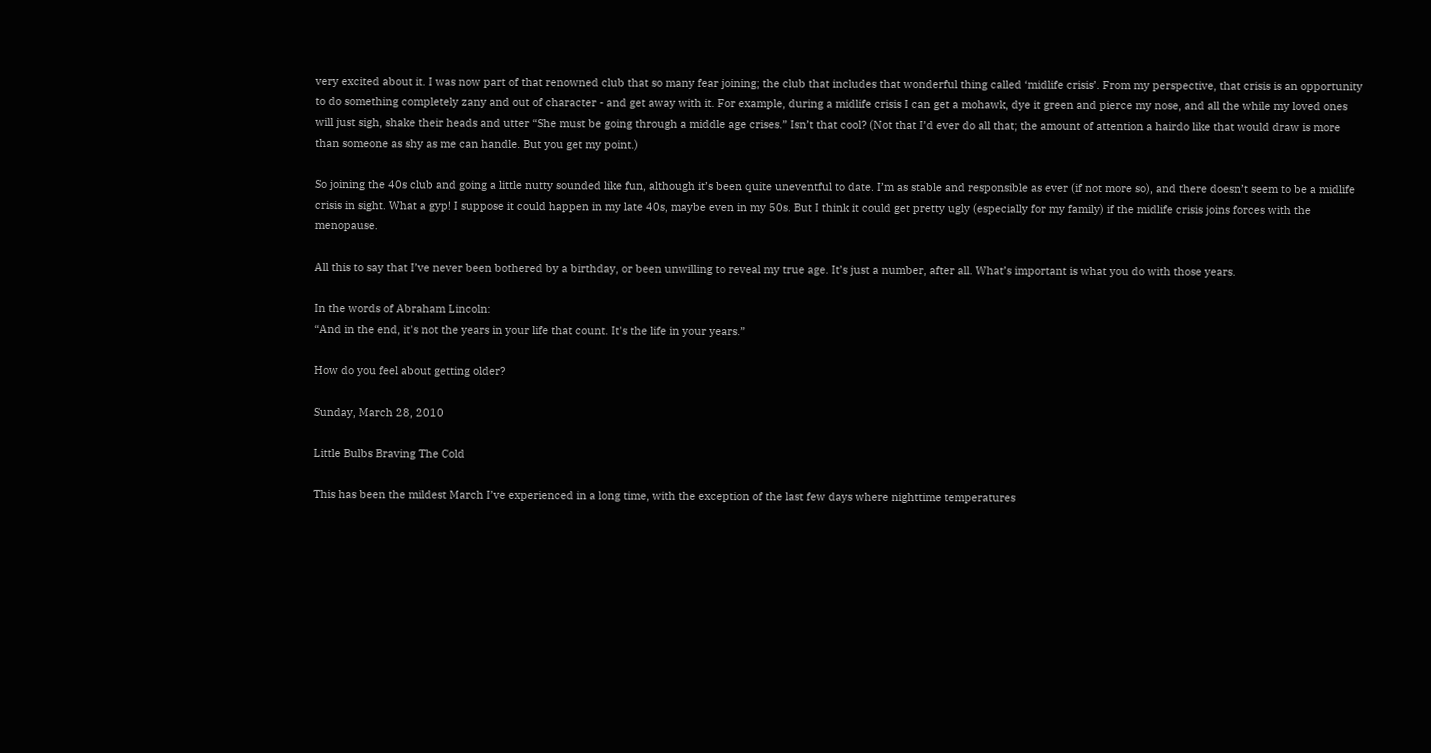very excited about it. I was now part of that renowned club that so many fear joining; the club that includes that wonderful thing called ‘midlife crisis’. From my perspective, that crisis is an opportunity to do something completely zany and out of character - and get away with it. For example, during a midlife crisis I can get a mohawk, dye it green and pierce my nose, and all the while my loved ones will just sigh, shake their heads and utter “She must be going through a middle age crises.” Isn’t that cool? (Not that I’d ever do all that; the amount of attention a hairdo like that would draw is more than someone as shy as me can handle. But you get my point.)

So joining the 40s club and going a little nutty sounded like fun, although it’s been quite uneventful to date. I’m as stable and responsible as ever (if not more so), and there doesn’t seem to be a midlife crisis in sight. What a gyp! I suppose it could happen in my late 40s, maybe even in my 50s. But I think it could get pretty ugly (especially for my family) if the midlife crisis joins forces with the menopause.

All this to say that I’ve never been bothered by a birthday, or been unwilling to reveal my true age. It’s just a number, after all. What’s important is what you do with those years.

In the words of Abraham Lincoln:
“And in the end, it's not the years in your life that count. It's the life in your years.”

How do you feel about getting older?

Sunday, March 28, 2010

Little Bulbs Braving The Cold

This has been the mildest March I’ve experienced in a long time, with the exception of the last few days where nighttime temperatures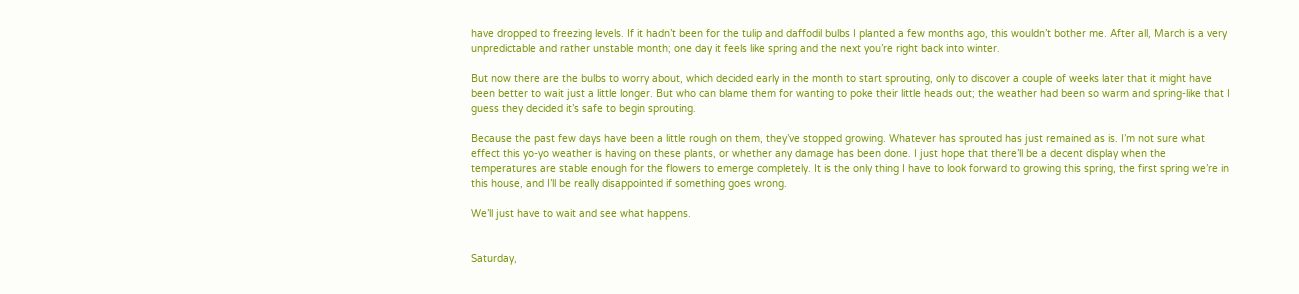have dropped to freezing levels. If it hadn’t been for the tulip and daffodil bulbs I planted a few months ago, this wouldn’t bother me. After all, March is a very unpredictable and rather unstable month; one day it feels like spring and the next you’re right back into winter.

But now there are the bulbs to worry about, which decided early in the month to start sprouting, only to discover a couple of weeks later that it might have been better to wait just a little longer. But who can blame them for wanting to poke their little heads out; the weather had been so warm and spring-like that I guess they decided it’s safe to begin sprouting.

Because the past few days have been a little rough on them, they’ve stopped growing. Whatever has sprouted has just remained as is. I’m not sure what effect this yo-yo weather is having on these plants, or whether any damage has been done. I just hope that there’ll be a decent display when the temperatures are stable enough for the flowers to emerge completely. It is the only thing I have to look forward to growing this spring, the first spring we’re in this house, and I’ll be really disappointed if something goes wrong.

We’ll just have to wait and see what happens.


Saturday,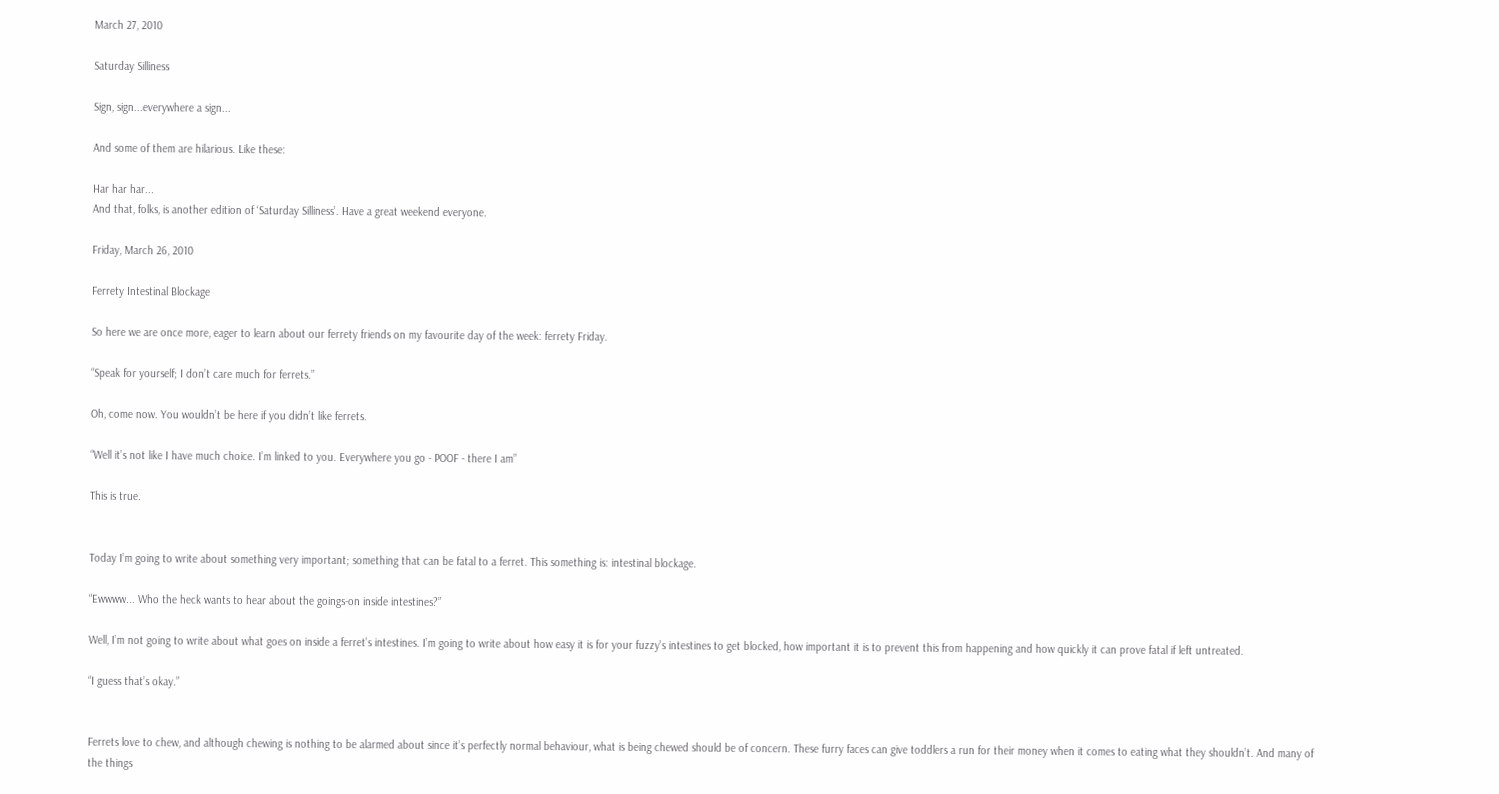March 27, 2010

Saturday Silliness

Sign, sign...everywhere a sign...

And some of them are hilarious. Like these:

Har har har...
And that, folks, is another edition of ‘Saturday Silliness’. Have a great weekend everyone.

Friday, March 26, 2010

Ferrety Intestinal Blockage

So here we are once more, eager to learn about our ferrety friends on my favourite day of the week: ferrety Friday.

“Speak for yourself; I don’t care much for ferrets.”

Oh, come now. You wouldn’t be here if you didn’t like ferrets.

“Well it’s not like I have much choice. I’m linked to you. Everywhere you go - POOF - there I am”

This is true.


Today I’m going to write about something very important; something that can be fatal to a ferret. This something is: intestinal blockage.

“Ewwww... Who the heck wants to hear about the goings-on inside intestines?”

Well, I’m not going to write about what goes on inside a ferret’s intestines. I’m going to write about how easy it is for your fuzzy’s intestines to get blocked, how important it is to prevent this from happening and how quickly it can prove fatal if left untreated.

“I guess that’s okay.”


Ferrets love to chew, and although chewing is nothing to be alarmed about since it’s perfectly normal behaviour, what is being chewed should be of concern. These furry faces can give toddlers a run for their money when it comes to eating what they shouldn’t. And many of the things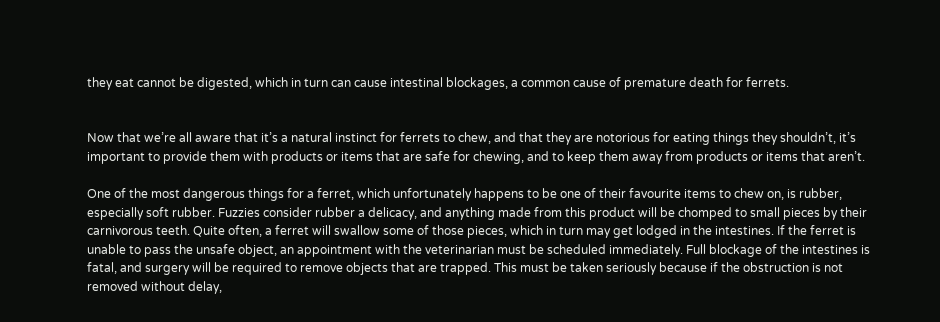they eat cannot be digested, which in turn can cause intestinal blockages, a common cause of premature death for ferrets.


Now that we’re all aware that it’s a natural instinct for ferrets to chew, and that they are notorious for eating things they shouldn’t, it’s important to provide them with products or items that are safe for chewing, and to keep them away from products or items that aren’t.

One of the most dangerous things for a ferret, which unfortunately happens to be one of their favourite items to chew on, is rubber, especially soft rubber. Fuzzies consider rubber a delicacy, and anything made from this product will be chomped to small pieces by their carnivorous teeth. Quite often, a ferret will swallow some of those pieces, which in turn may get lodged in the intestines. If the ferret is unable to pass the unsafe object, an appointment with the veterinarian must be scheduled immediately. Full blockage of the intestines is fatal, and surgery will be required to remove objects that are trapped. This must be taken seriously because if the obstruction is not removed without delay,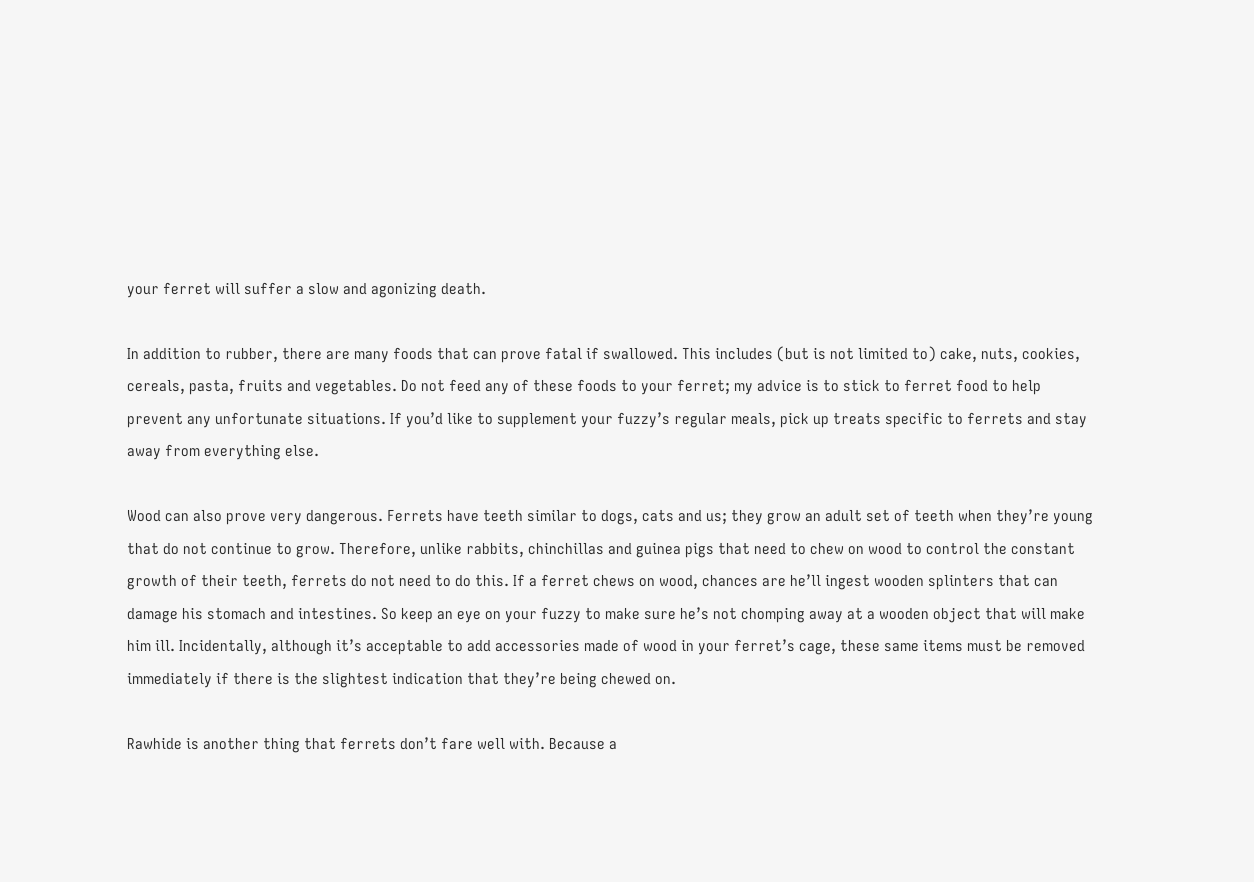your ferret will suffer a slow and agonizing death.

In addition to rubber, there are many foods that can prove fatal if swallowed. This includes (but is not limited to) cake, nuts, cookies, cereals, pasta, fruits and vegetables. Do not feed any of these foods to your ferret; my advice is to stick to ferret food to help prevent any unfortunate situations. If you’d like to supplement your fuzzy’s regular meals, pick up treats specific to ferrets and stay away from everything else.

Wood can also prove very dangerous. Ferrets have teeth similar to dogs, cats and us; they grow an adult set of teeth when they’re young that do not continue to grow. Therefore, unlike rabbits, chinchillas and guinea pigs that need to chew on wood to control the constant growth of their teeth, ferrets do not need to do this. If a ferret chews on wood, chances are he’ll ingest wooden splinters that can damage his stomach and intestines. So keep an eye on your fuzzy to make sure he’s not chomping away at a wooden object that will make him ill. Incidentally, although it’s acceptable to add accessories made of wood in your ferret’s cage, these same items must be removed immediately if there is the slightest indication that they’re being chewed on.

Rawhide is another thing that ferrets don’t fare well with. Because a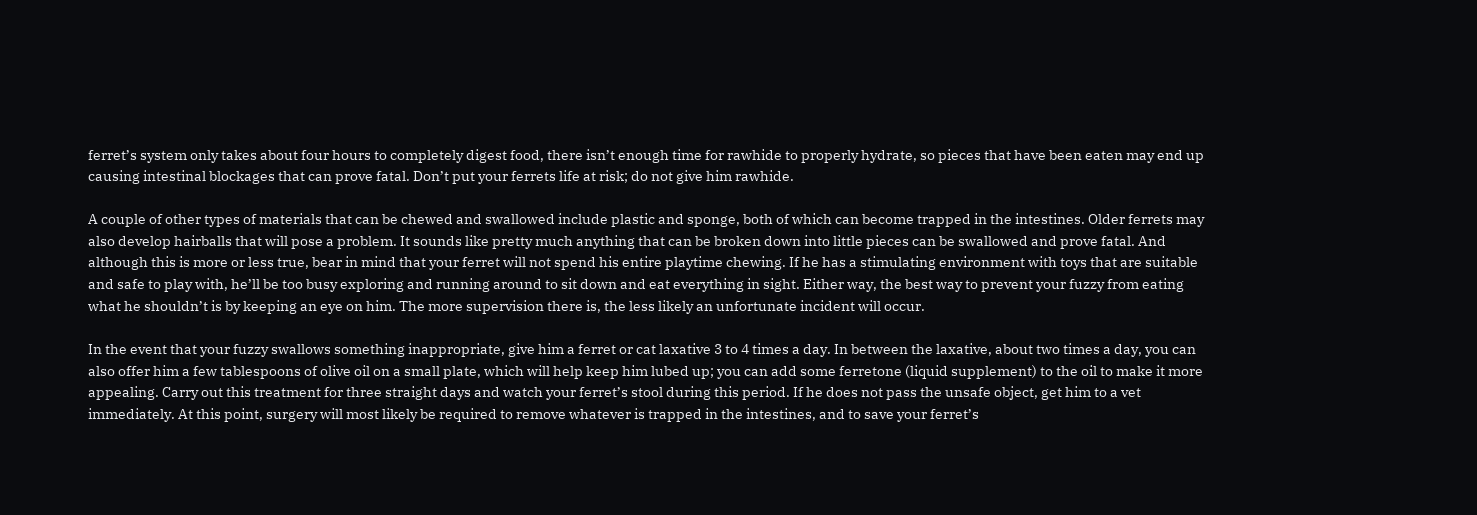ferret’s system only takes about four hours to completely digest food, there isn’t enough time for rawhide to properly hydrate, so pieces that have been eaten may end up causing intestinal blockages that can prove fatal. Don’t put your ferrets life at risk; do not give him rawhide.

A couple of other types of materials that can be chewed and swallowed include plastic and sponge, both of which can become trapped in the intestines. Older ferrets may also develop hairballs that will pose a problem. It sounds like pretty much anything that can be broken down into little pieces can be swallowed and prove fatal. And although this is more or less true, bear in mind that your ferret will not spend his entire playtime chewing. If he has a stimulating environment with toys that are suitable and safe to play with, he’ll be too busy exploring and running around to sit down and eat everything in sight. Either way, the best way to prevent your fuzzy from eating what he shouldn’t is by keeping an eye on him. The more supervision there is, the less likely an unfortunate incident will occur.

In the event that your fuzzy swallows something inappropriate, give him a ferret or cat laxative 3 to 4 times a day. In between the laxative, about two times a day, you can also offer him a few tablespoons of olive oil on a small plate, which will help keep him lubed up; you can add some ferretone (liquid supplement) to the oil to make it more appealing. Carry out this treatment for three straight days and watch your ferret’s stool during this period. If he does not pass the unsafe object, get him to a vet immediately. At this point, surgery will most likely be required to remove whatever is trapped in the intestines, and to save your ferret’s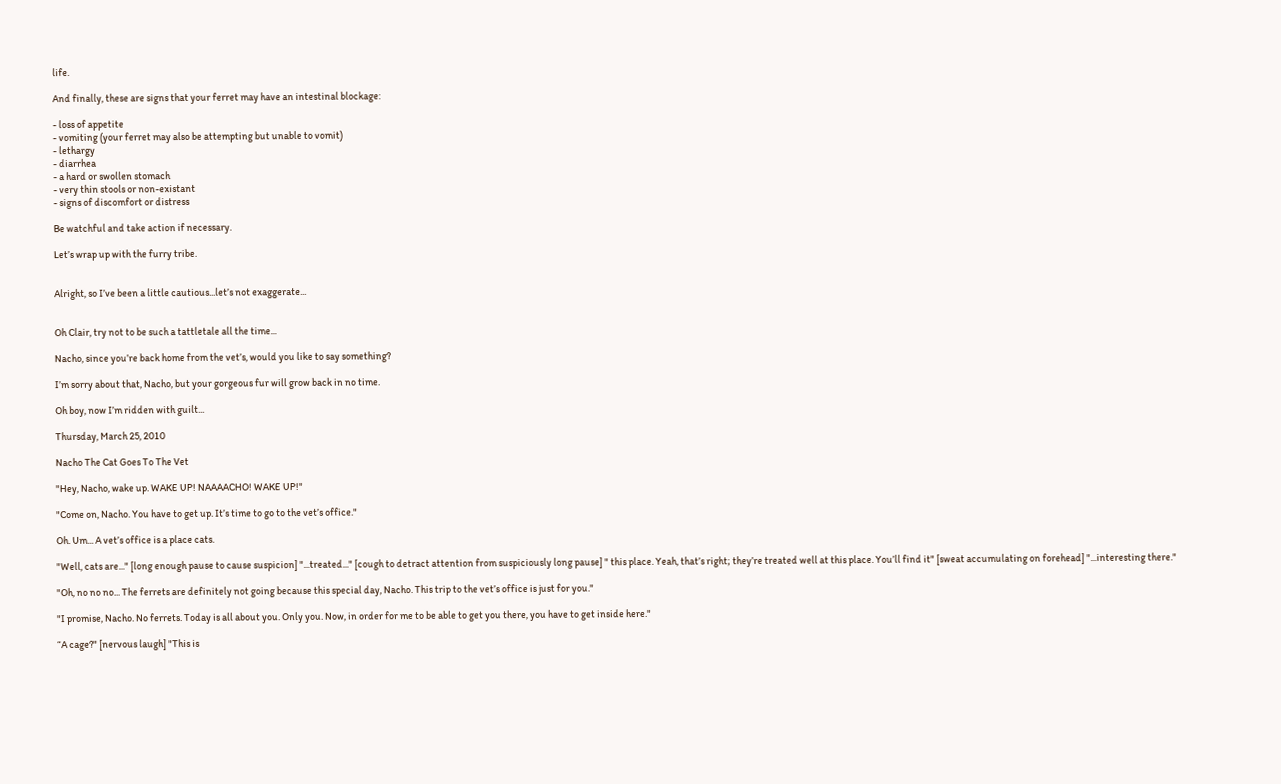life.

And finally, these are signs that your ferret may have an intestinal blockage:

- loss of appetite
- vomiting (your ferret may also be attempting but unable to vomit)
- lethargy
- diarrhea
- a hard or swollen stomach
- very thin stools or non-existant
- signs of discomfort or distress

Be watchful and take action if necessary.

Let’s wrap up with the furry tribe.


Alright, so I’ve been a little cautious...let’s not exaggerate...


Oh Clair, try not to be such a tattletale all the time...

Nacho, since you’re back home from the vet’s, would you like to say something?

I’m sorry about that, Nacho, but your gorgeous fur will grow back in no time.

Oh boy, now I’m ridden with guilt...

Thursday, March 25, 2010

Nacho The Cat Goes To The Vet

"Hey, Nacho, wake up. WAKE UP! NAAAACHO! WAKE UP!"

"Come on, Nacho. You have to get up. It’s time to go to the vet’s office."

Oh. Um... A vet’s office is a place cats.

"Well, cats are..." [long enough pause to cause suspicion] "...treated..." [cough to detract attention from suspiciously long pause] " this place. Yeah, that’s right; they’re treated well at this place. You’ll find it" [sweat accumulating on forehead] "...interesting there."

"Oh, no no no... The ferrets are definitely not going because this special day, Nacho. This trip to the vet’s office is just for you."

"I promise, Nacho. No ferrets. Today is all about you. Only you. Now, in order for me to be able to get you there, you have to get inside here."

“A cage?" [nervous laugh] "This is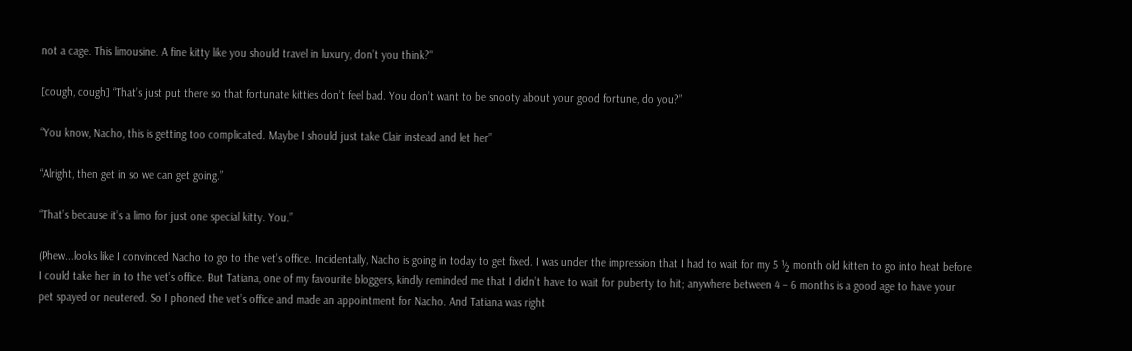not a cage. This limousine. A fine kitty like you should travel in luxury, don’t you think?"

[cough, cough] “That’s just put there so that fortunate kitties don’t feel bad. You don’t want to be snooty about your good fortune, do you?”

“You know, Nacho, this is getting too complicated. Maybe I should just take Clair instead and let her”

“Alright, then get in so we can get going.”

“That’s because it’s a limo for just one special kitty. You.”

(Phew...looks like I convinced Nacho to go to the vet’s office. Incidentally, Nacho is going in today to get fixed. I was under the impression that I had to wait for my 5 ½ month old kitten to go into heat before I could take her in to the vet’s office. But Tatiana, one of my favourite bloggers, kindly reminded me that I didn’t have to wait for puberty to hit; anywhere between 4 – 6 months is a good age to have your pet spayed or neutered. So I phoned the vet’s office and made an appointment for Nacho. And Tatiana was right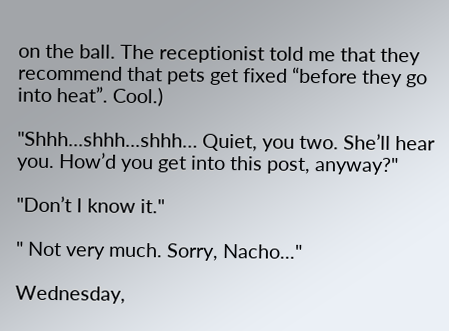on the ball. The receptionist told me that they recommend that pets get fixed “before they go into heat”. Cool.)

"Shhh...shhh...shhh… Quiet, you two. She’ll hear you. How’d you get into this post, anyway?"

"Don’t I know it."

" Not very much. Sorry, Nacho..."

Wednesday,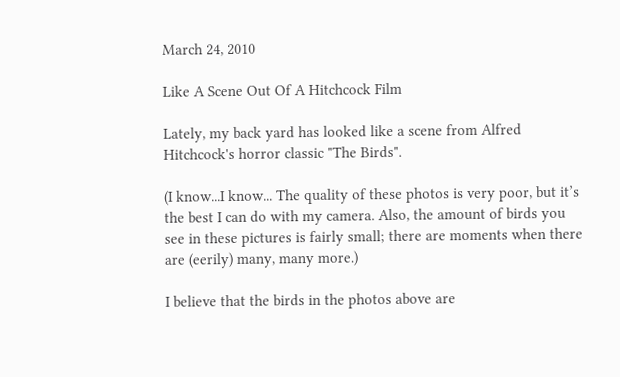March 24, 2010

Like A Scene Out Of A Hitchcock Film

Lately, my back yard has looked like a scene from Alfred Hitchcock's horror classic "The Birds".

(I know...I know... The quality of these photos is very poor, but it’s the best I can do with my camera. Also, the amount of birds you see in these pictures is fairly small; there are moments when there are (eerily) many, many more.)

I believe that the birds in the photos above are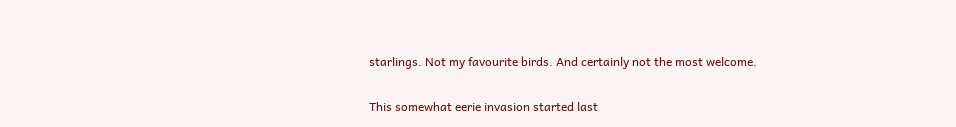starlings. Not my favourite birds. And certainly not the most welcome.


This somewhat eerie invasion started last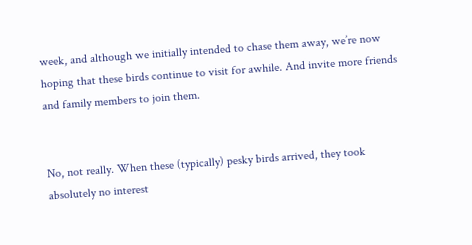week, and although we initially intended to chase them away, we’re now hoping that these birds continue to visit for awhile. And invite more friends and family members to join them.


No, not really. When these (typically) pesky birds arrived, they took absolutely no interest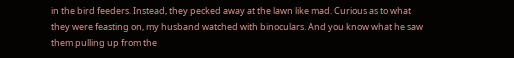in the bird feeders. Instead, they pecked away at the lawn like mad. Curious as to what they were feasting on, my husband watched with binoculars. And you know what he saw them pulling up from the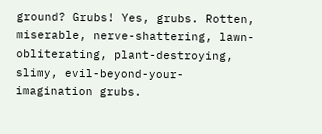ground? Grubs! Yes, grubs. Rotten, miserable, nerve-shattering, lawn-obliterating, plant-destroying, slimy, evil-beyond-your-imagination grubs.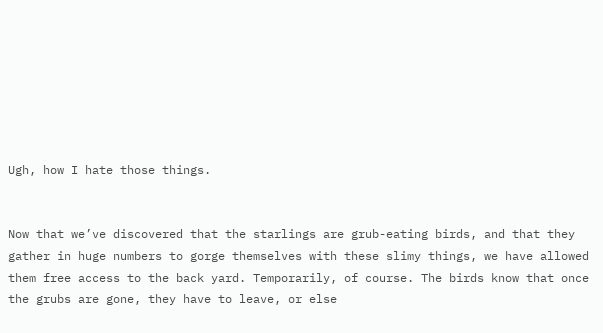Ugh, how I hate those things.


Now that we’ve discovered that the starlings are grub-eating birds, and that they gather in huge numbers to gorge themselves with these slimy things, we have allowed them free access to the back yard. Temporarily, of course. The birds know that once the grubs are gone, they have to leave, or else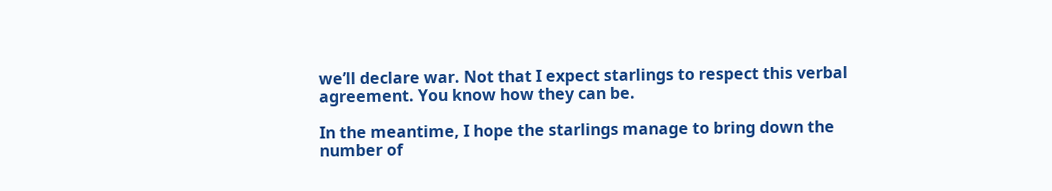we’ll declare war. Not that I expect starlings to respect this verbal agreement. You know how they can be.

In the meantime, I hope the starlings manage to bring down the number of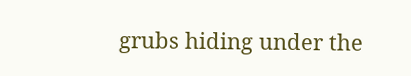grubs hiding under the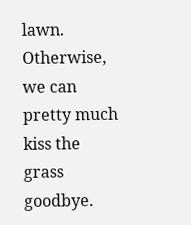lawn. Otherwise, we can pretty much kiss the grass goodbye.